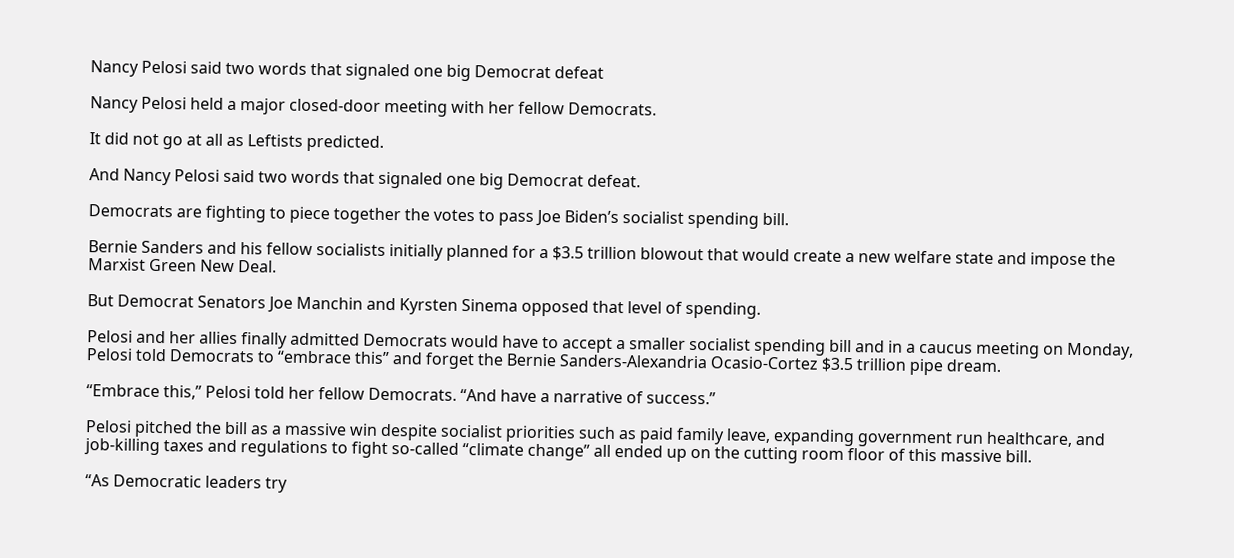Nancy Pelosi said two words that signaled one big Democrat defeat

Nancy Pelosi held a major closed-door meeting with her fellow Democrats.

It did not go at all as Leftists predicted.

And Nancy Pelosi said two words that signaled one big Democrat defeat.

Democrats are fighting to piece together the votes to pass Joe Biden’s socialist spending bill.

Bernie Sanders and his fellow socialists initially planned for a $3.5 trillion blowout that would create a new welfare state and impose the Marxist Green New Deal.

But Democrat Senators Joe Manchin and Kyrsten Sinema opposed that level of spending.

Pelosi and her allies finally admitted Democrats would have to accept a smaller socialist spending bill and in a caucus meeting on Monday, Pelosi told Democrats to “embrace this” and forget the Bernie Sanders-Alexandria Ocasio-Cortez $3.5 trillion pipe dream.

“Embrace this,” Pelosi told her fellow Democrats. “And have a narrative of success.”

Pelosi pitched the bill as a massive win despite socialist priorities such as paid family leave, expanding government run healthcare, and job-killing taxes and regulations to fight so-called “climate change” all ended up on the cutting room floor of this massive bill.

“As Democratic leaders try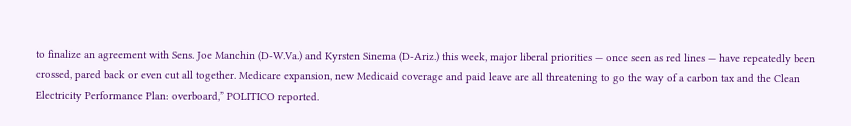to finalize an agreement with Sens. Joe Manchin (D-W.Va.) and Kyrsten Sinema (D-Ariz.) this week, major liberal priorities — once seen as red lines — have repeatedly been crossed, pared back or even cut all together. Medicare expansion, new Medicaid coverage and paid leave are all threatening to go the way of a carbon tax and the Clean Electricity Performance Plan: overboard,” POLITICO reported.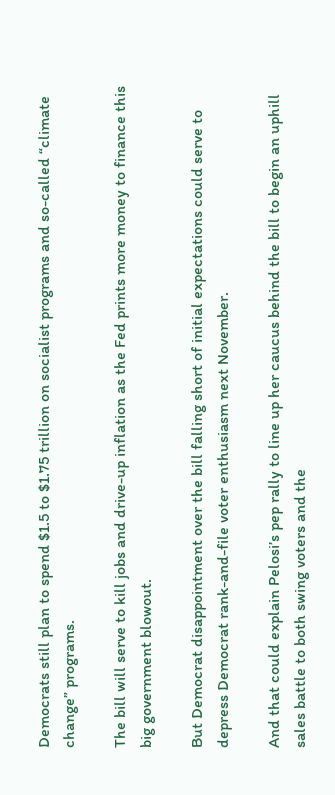Democrats still plan to spend $1.5 to $1.75 trillion on socialist programs and so-called “climate change” programs.

The bill will serve to kill jobs and drive-up inflation as the Fed prints more money to finance this big government blowout.

But Democrat disappointment over the bill falling short of initial expectations could serve to depress Democrat rank-and-file voter enthusiasm next November.

And that could explain Pelosi’s pep rally to line up her caucus behind the bill to begin an uphill sales battle to both swing voters and the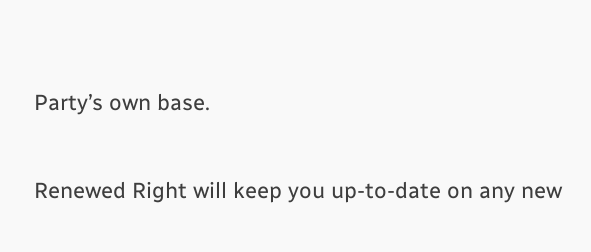Party’s own base.

Renewed Right will keep you up-to-date on any new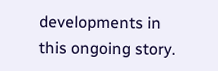developments in this ongoing story.